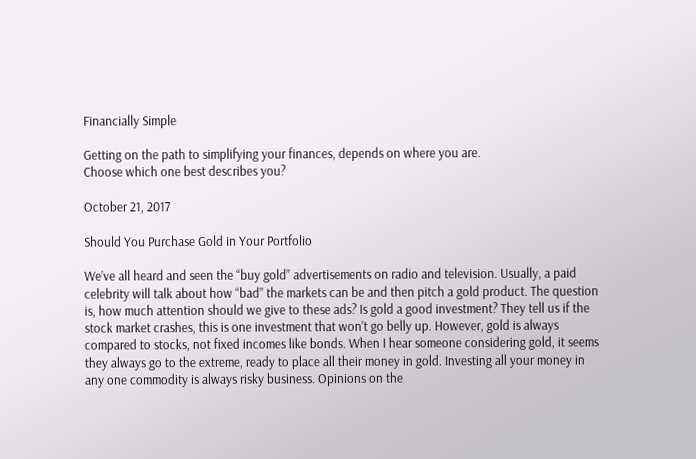Financially Simple

Getting on the path to simplifying your finances, depends on where you are.
Choose which one best describes you?

October 21, 2017

Should You Purchase Gold in Your Portfolio

We’ve all heard and seen the “buy gold” advertisements on radio and television. Usually, a paid celebrity will talk about how “bad” the markets can be and then pitch a gold product. The question is, how much attention should we give to these ads? Is gold a good investment? They tell us if the stock market crashes, this is one investment that won’t go belly up. However, gold is always compared to stocks, not fixed incomes like bonds. When I hear someone considering gold, it seems they always go to the extreme, ready to place all their money in gold. Investing all your money in any one commodity is always risky business. Opinions on the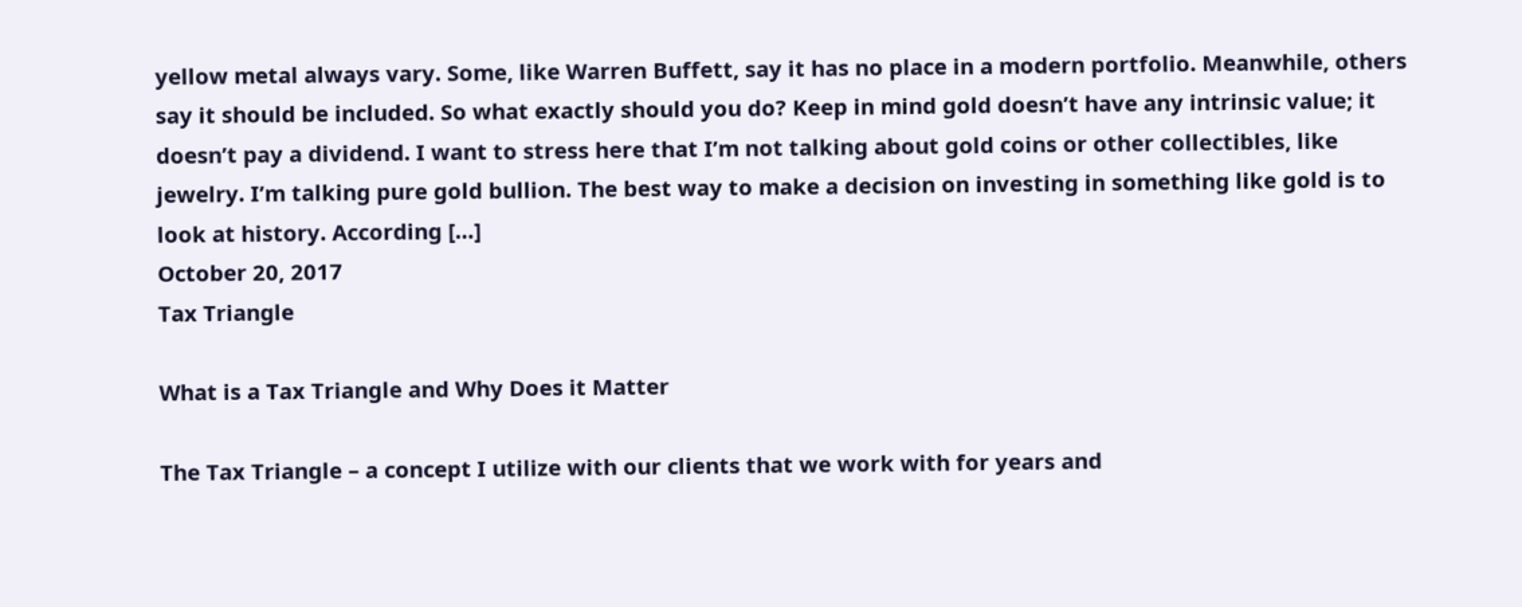yellow metal always vary. Some, like Warren Buffett, say it has no place in a modern portfolio. Meanwhile, others say it should be included. So what exactly should you do? Keep in mind gold doesn’t have any intrinsic value; it doesn’t pay a dividend. I want to stress here that I’m not talking about gold coins or other collectibles, like jewelry. I’m talking pure gold bullion. The best way to make a decision on investing in something like gold is to look at history. According […]
October 20, 2017
Tax Triangle

What is a Tax Triangle and Why Does it Matter

The Tax Triangle – a concept I utilize with our clients that we work with for years and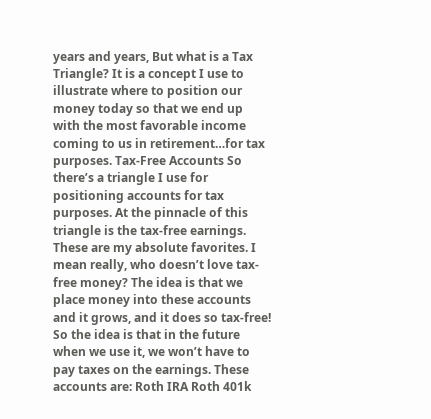years and years, But what is a Tax Triangle? It is a concept I use to illustrate where to position our money today so that we end up with the most favorable income coming to us in retirement…for tax purposes. Tax-Free Accounts So there’s a triangle I use for positioning accounts for tax purposes. At the pinnacle of this triangle is the tax-free earnings. These are my absolute favorites. I mean really, who doesn’t love tax-free money? The idea is that we place money into these accounts and it grows, and it does so tax-free! So the idea is that in the future when we use it, we won’t have to pay taxes on the earnings. These accounts are: Roth IRA Roth 401k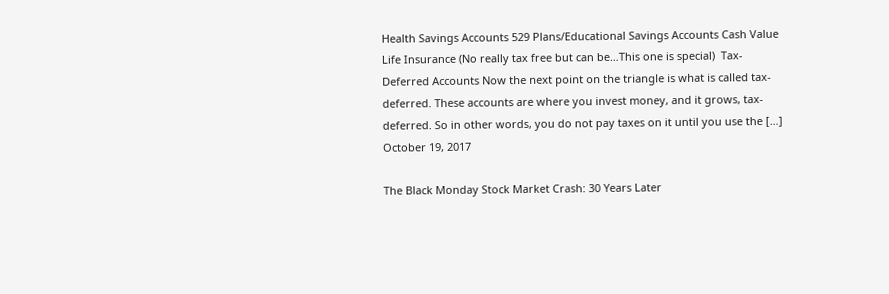Health Savings Accounts 529 Plans/Educational Savings Accounts Cash Value Life Insurance (No really tax free but can be…This one is special)  Tax-Deferred Accounts Now the next point on the triangle is what is called tax-deferred. These accounts are where you invest money, and it grows, tax-deferred. So in other words, you do not pay taxes on it until you use the […]
October 19, 2017

The Black Monday Stock Market Crash: 30 Years Later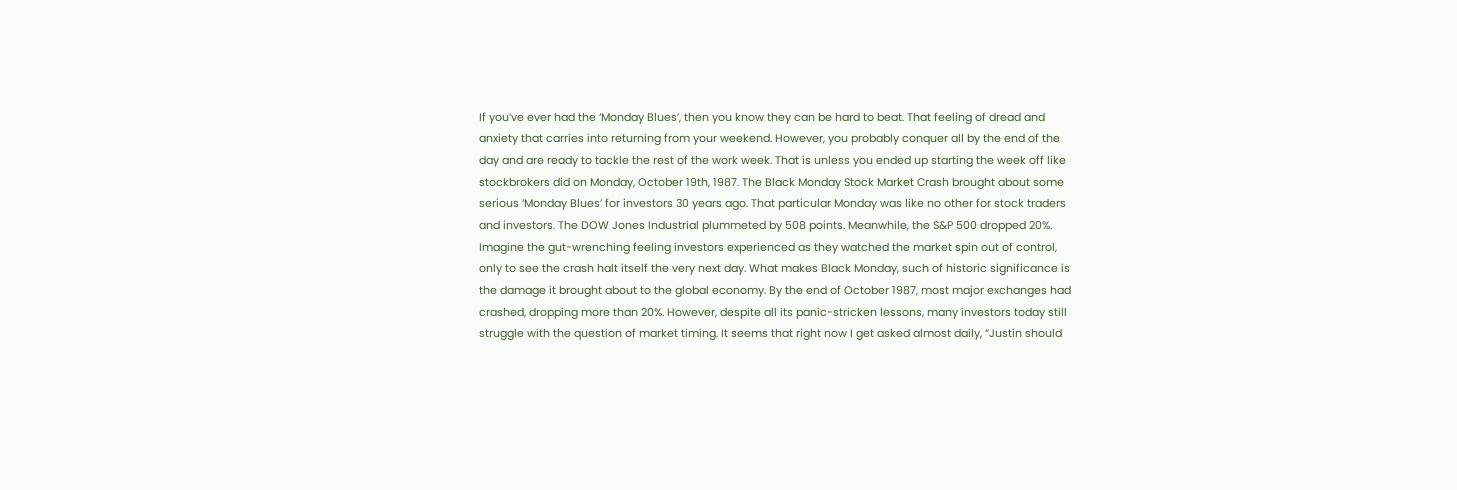If you’ve ever had the ‘Monday Blues’, then you know they can be hard to beat. That feeling of dread and anxiety that carries into returning from your weekend. However, you probably conquer all by the end of the day and are ready to tackle the rest of the work week. That is unless you ended up starting the week off like stockbrokers did on Monday, October 19th, 1987. The Black Monday Stock Market Crash brought about some serious ‘Monday Blues’ for investors 30 years ago. That particular Monday was like no other for stock traders and investors. The DOW Jones Industrial plummeted by 508 points. Meanwhile, the S&P 500 dropped 20%. Imagine the gut-wrenching feeling investors experienced as they watched the market spin out of control, only to see the crash halt itself the very next day. What makes Black Monday, such of historic significance is the damage it brought about to the global economy. By the end of October 1987, most major exchanges had crashed, dropping more than 20%. However, despite all its panic-stricken lessons, many investors today still struggle with the question of market timing. It seems that right now I get asked almost daily, “Justin should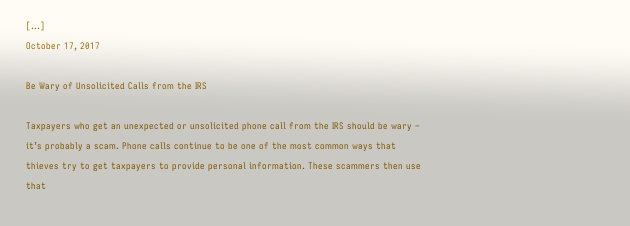[…]
October 17, 2017

Be Wary of Unsolicited Calls from the IRS

Taxpayers who get an unexpected or unsolicited phone call from the IRS should be wary – it’s probably a scam. Phone calls continue to be one of the most common ways that thieves try to get taxpayers to provide personal information. These scammers then use that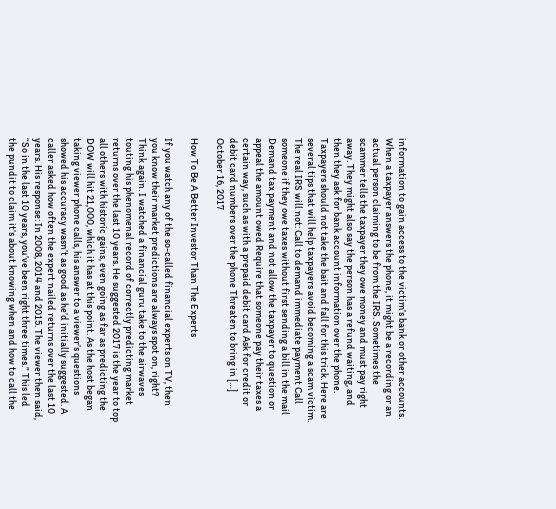information to gain access to the victim’s bank or other accounts. When a taxpayer answers the phone, it might be a recording or an actual person claiming to be from the IRS. Sometimes the scammer tells the taxpayer they owe money and must pay right away. They might also say the person has a refund waiting, and then they ask for bank account information over the phone. Taxpayers should not take the bait and fall for this trick. Here are several tips that will help taxpayers avoid becoming a scam victim. The real IRS will not: Call to demand immediate payment Call someone if they owe taxes without first sending a bill in the mail Demand tax payment and not allow the taxpayer to question or appeal the amount owed Require that someone pay their taxes a certain way, such as with a prepaid debit card Ask for credit or debit card numbers over the phone Threaten to bring in […]
October 16, 2017

How To Be A Better Investor Than The Experts

If you watch any of the so-called financial experts on TV, then you know their market predictions are always spot on, right? Think again. I watched a financial guru take to the airwaves touting his phenomenal record of correctly predicting market returns over the last 10 years. He suggested 2017 is the year to top all others with historic gains, even going as far as predicting the DOW will hit 21,000, which it has at this point. As the host began taking viewer phone calls, his answer to a viewer’s questions showed his accuracy wasn’t as good as he’d initially suggested. A caller asked how often the expert nailed returns over the last 10 years. His response: In 2008, 2014 and 2015. The viewer then said, “So in the last 10 years, you’ve been right three times.” This led the pundit to claim it’s about knowing when and how to call the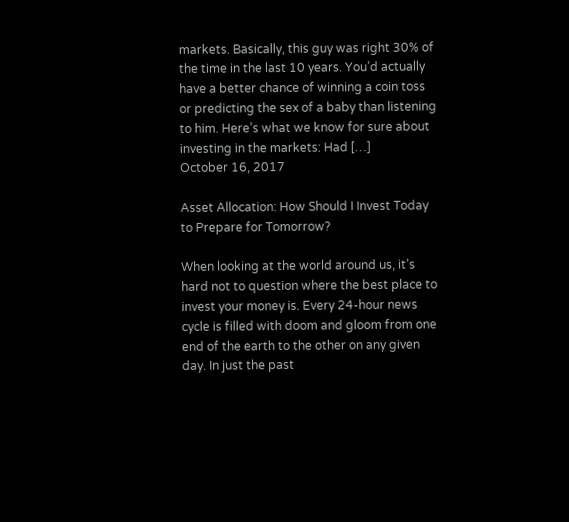markets. Basically, this guy was right 30% of the time in the last 10 years. You’d actually have a better chance of winning a coin toss or predicting the sex of a baby than listening to him. Here’s what we know for sure about investing in the markets: Had […]
October 16, 2017

Asset Allocation: How Should I Invest Today to Prepare for Tomorrow?

When looking at the world around us, it’s hard not to question where the best place to invest your money is. Every 24-hour news cycle is filled with doom and gloom from one end of the earth to the other on any given day. In just the past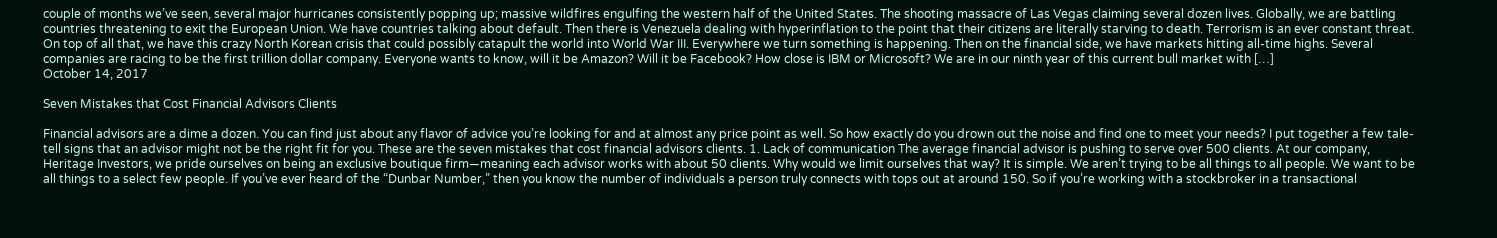couple of months we’ve seen, several major hurricanes consistently popping up; massive wildfires engulfing the western half of the United States. The shooting massacre of Las Vegas claiming several dozen lives. Globally, we are battling countries threatening to exit the European Union. We have countries talking about default. Then there is Venezuela dealing with hyperinflation to the point that their citizens are literally starving to death. Terrorism is an ever constant threat. On top of all that, we have this crazy North Korean crisis that could possibly catapult the world into World War III. Everywhere we turn something is happening. Then on the financial side, we have markets hitting all-time highs. Several companies are racing to be the first trillion dollar company. Everyone wants to know, will it be Amazon? Will it be Facebook? How close is IBM or Microsoft? We are in our ninth year of this current bull market with […]
October 14, 2017

Seven Mistakes that Cost Financial Advisors Clients

Financial advisors are a dime a dozen. You can find just about any flavor of advice you’re looking for and at almost any price point as well. So how exactly do you drown out the noise and find one to meet your needs? I put together a few tale-tell signs that an advisor might not be the right fit for you. These are the seven mistakes that cost financial advisors clients. 1. Lack of communication The average financial advisor is pushing to serve over 500 clients. At our company, Heritage Investors, we pride ourselves on being an exclusive boutique firm—meaning each advisor works with about 50 clients. Why would we limit ourselves that way? It is simple. We aren’t trying to be all things to all people. We want to be all things to a select few people. If you’ve ever heard of the “Dunbar Number,” then you know the number of individuals a person truly connects with tops out at around 150. So if you’re working with a stockbroker in a transactional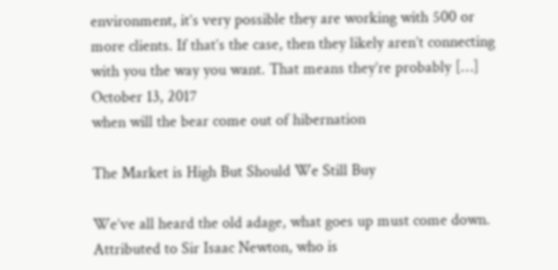environment, it’s very possible they are working with 500 or more clients. If that’s the case, then they likely aren’t connecting with you the way you want. That means they’re probably […]
October 13, 2017
when will the bear come out of hibernation

The Market is High But Should We Still Buy

We’ve all heard the old adage, what goes up must come down. Attributed to Sir Isaac Newton, who is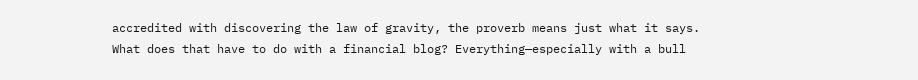accredited with discovering the law of gravity, the proverb means just what it says. What does that have to do with a financial blog? Everything—especially with a bull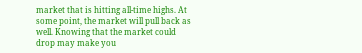market that is hitting all-time highs. At some point, the market will pull back as well. Knowing that the market could drop may make you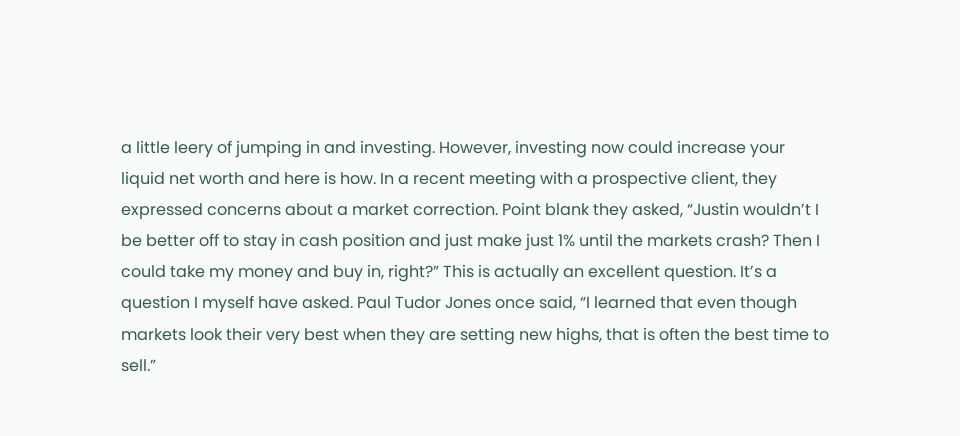a little leery of jumping in and investing. However, investing now could increase your liquid net worth and here is how. In a recent meeting with a prospective client, they expressed concerns about a market correction. Point blank they asked, “Justin wouldn’t I be better off to stay in cash position and just make just 1% until the markets crash? Then I could take my money and buy in, right?” This is actually an excellent question. It’s a question I myself have asked. Paul Tudor Jones once said, “I learned that even though markets look their very best when they are setting new highs, that is often the best time to sell.”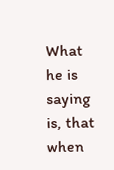What he is saying is, that when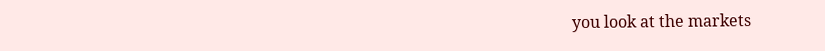you look at the markets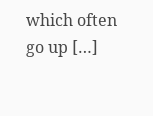which often go up […]